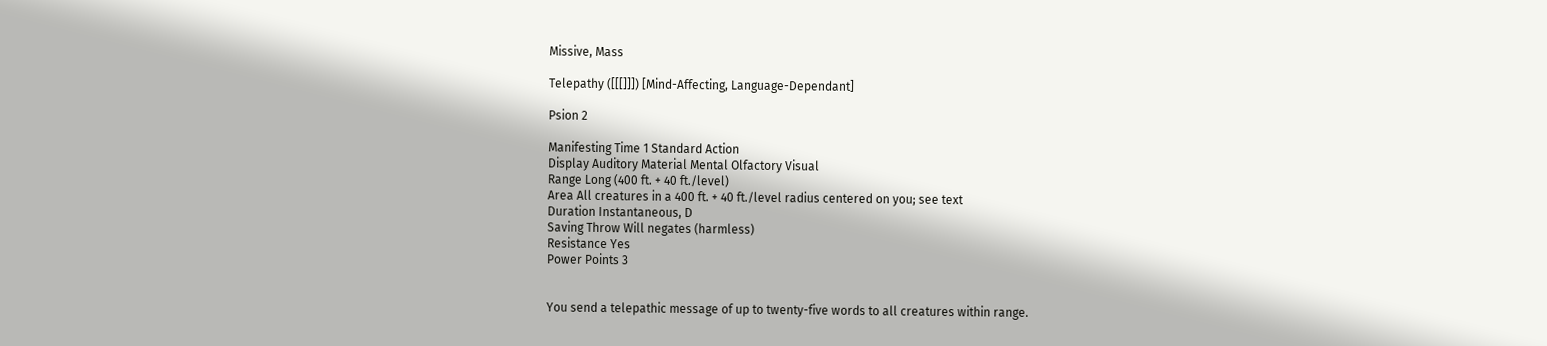Missive, Mass

Telepathy ([[[]]]) [Mind-Affecting, Language-Dependant]

Psion 2

Manifesting Time 1 Standard Action
Display Auditory Material Mental Olfactory Visual
Range Long (400 ft. + 40 ft./level)
Area All creatures in a 400 ft. + 40 ft./level radius centered on you; see text
Duration Instantaneous, D
Saving Throw Will negates (harmless)
Resistance Yes
Power Points 3


You send a telepathic message of up to twenty-five words to all creatures within range.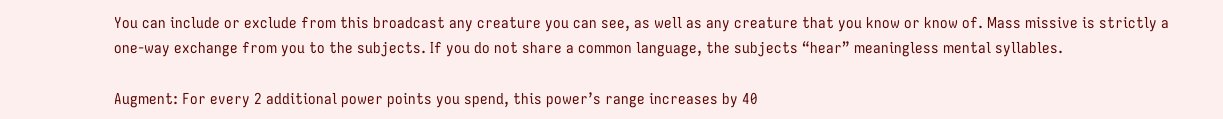You can include or exclude from this broadcast any creature you can see, as well as any creature that you know or know of. Mass missive is strictly a one-way exchange from you to the subjects. If you do not share a common language, the subjects “hear” meaningless mental syllables.

Augment: For every 2 additional power points you spend, this power’s range increases by 40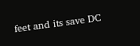feet and its save DC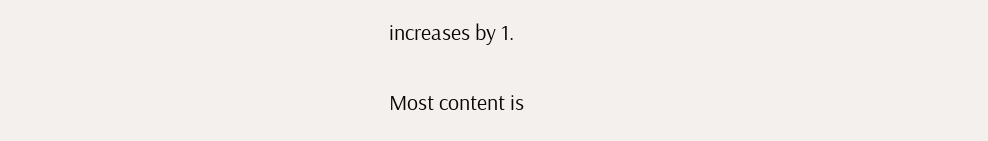increases by 1.

Most content is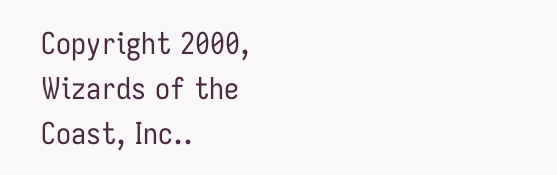Copyright 2000, Wizards of the Coast, Inc..